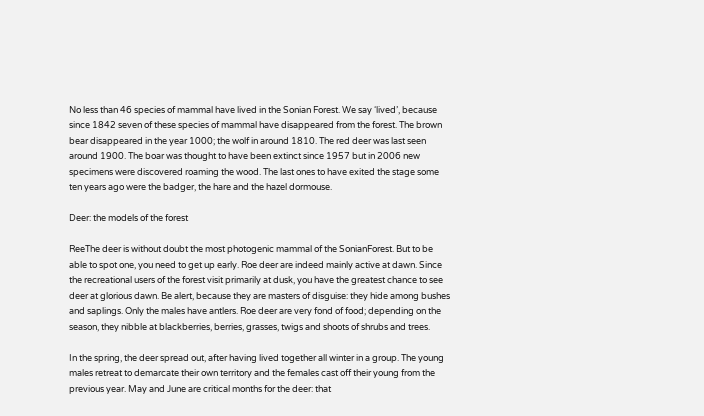No less than 46 species of mammal have lived in the Sonian Forest. We say ‘lived’, because since 1842 seven of these species of mammal have disappeared from the forest. The brown bear disappeared in the year 1000; the wolf in around 1810. The red deer was last seen around 1900. The boar was thought to have been extinct since 1957 but in 2006 new specimens were discovered roaming the wood. The last ones to have exited the stage some ten years ago were the badger, the hare and the hazel dormouse.

Deer: the models of the forest

ReeThe deer is without doubt the most photogenic mammal of the SonianForest. But to be able to spot one, you need to get up early. Roe deer are indeed mainly active at dawn. Since the recreational users of the forest visit primarily at dusk, you have the greatest chance to see deer at glorious dawn. Be alert, because they are masters of disguise: they hide among bushes and saplings. Only the males have antlers. Roe deer are very fond of food; depending on the season, they nibble at blackberries, berries, grasses, twigs and shoots of shrubs and trees.

In the spring, the deer spread out, after having lived together all winter in a group. The young males retreat to demarcate their own territory and the females cast off their young from the previous year. May and June are critical months for the deer: that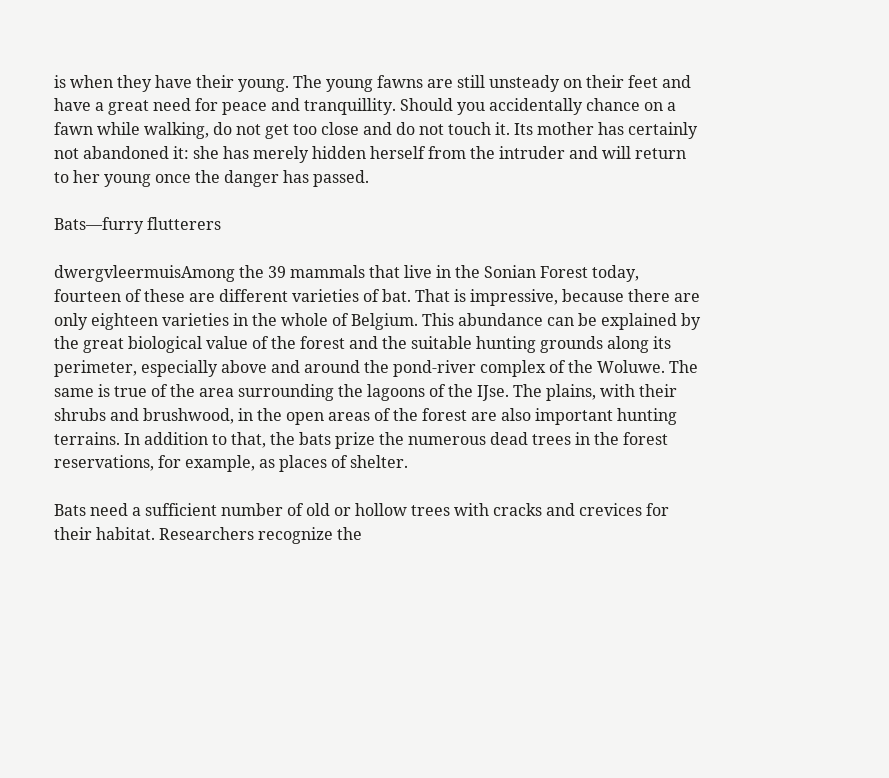is when they have their young. The young fawns are still unsteady on their feet and have a great need for peace and tranquillity. Should you accidentally chance on a fawn while walking, do not get too close and do not touch it. Its mother has certainly not abandoned it: she has merely hidden herself from the intruder and will return to her young once the danger has passed.

Bats—furry flutterers

dwergvleermuisAmong the 39 mammals that live in the Sonian Forest today, fourteen of these are different varieties of bat. That is impressive, because there are only eighteen varieties in the whole of Belgium. This abundance can be explained by the great biological value of the forest and the suitable hunting grounds along its perimeter, especially above and around the pond-river complex of the Woluwe. The same is true of the area surrounding the lagoons of the IJse. The plains, with their shrubs and brushwood, in the open areas of the forest are also important hunting terrains. In addition to that, the bats prize the numerous dead trees in the forest reservations, for example, as places of shelter.

Bats need a sufficient number of old or hollow trees with cracks and crevices for their habitat. Researchers recognize the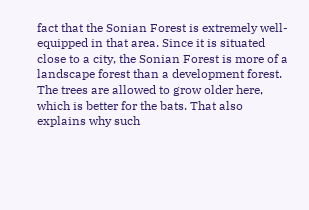fact that the Sonian Forest is extremely well-equipped in that area. Since it is situated close to a city, the Sonian Forest is more of a landscape forest than a development forest. The trees are allowed to grow older here, which is better for the bats. That also explains why such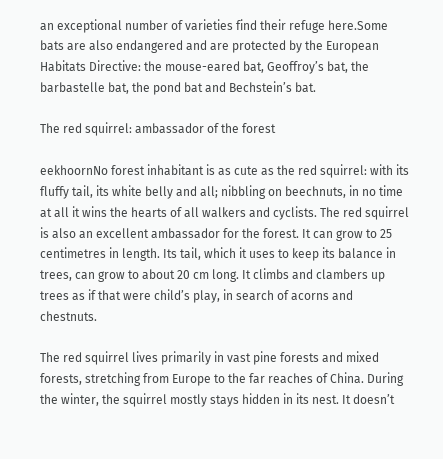an exceptional number of varieties find their refuge here.Some bats are also endangered and are protected by the European Habitats Directive: the mouse-eared bat, Geoffroy’s bat, the barbastelle bat, the pond bat and Bechstein’s bat.

The red squirrel: ambassador of the forest

eekhoornNo forest inhabitant is as cute as the red squirrel: with its fluffy tail, its white belly and all; nibbling on beechnuts, in no time at all it wins the hearts of all walkers and cyclists. The red squirrel is also an excellent ambassador for the forest. It can grow to 25 centimetres in length. Its tail, which it uses to keep its balance in trees, can grow to about 20 cm long. It climbs and clambers up trees as if that were child’s play, in search of acorns and chestnuts.

The red squirrel lives primarily in vast pine forests and mixed forests, stretching from Europe to the far reaches of China. During the winter, the squirrel mostly stays hidden in its nest. It doesn’t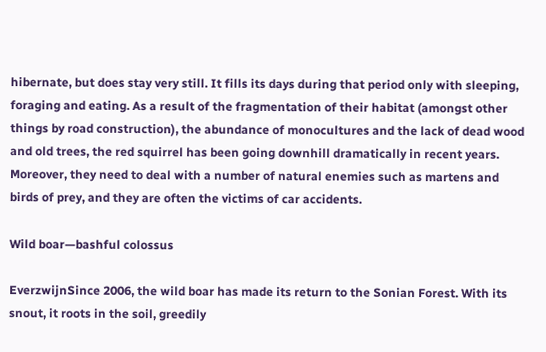hibernate, but does stay very still. It fills its days during that period only with sleeping, foraging and eating. As a result of the fragmentation of their habitat (amongst other things by road construction), the abundance of monocultures and the lack of dead wood and old trees, the red squirrel has been going downhill dramatically in recent years. Moreover, they need to deal with a number of natural enemies such as martens and birds of prey, and they are often the victims of car accidents.

Wild boar—bashful colossus

EverzwijnSince 2006, the wild boar has made its return to the Sonian Forest. With its snout, it roots in the soil, greedily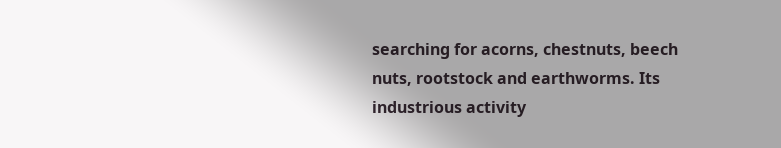searching for acorns, chestnuts, beech nuts, rootstock and earthworms. Its industrious activity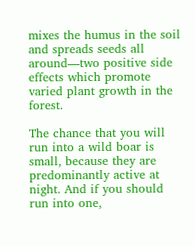mixes the humus in the soil and spreads seeds all around—two positive side effects which promote varied plant growth in the forest.

The chance that you will run into a wild boar is small, because they are predominantly active at night. And if you should run into one,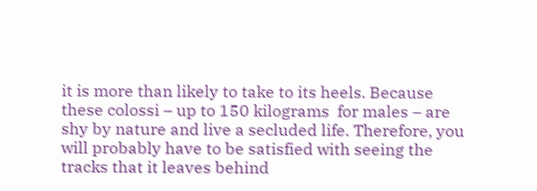it is more than likely to take to its heels. Because these colossi – up to 150 kilograms  for males – are shy by nature and live a secluded life. Therefore, you will probably have to be satisfied with seeing the tracks that it leaves behind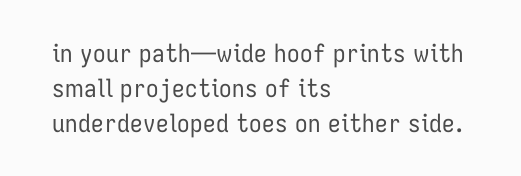in your path—wide hoof prints with small projections of its underdeveloped toes on either side.